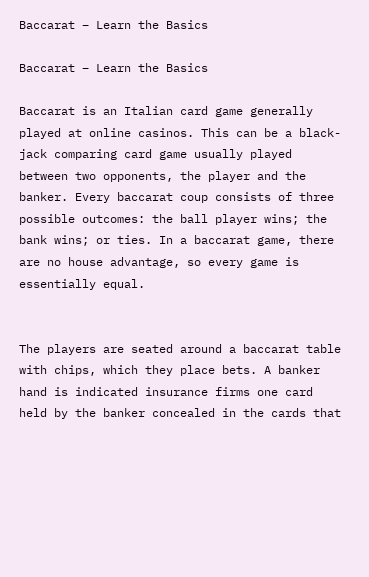Baccarat – Learn the Basics

Baccarat – Learn the Basics

Baccarat is an Italian card game generally played at online casinos. This can be a black-jack comparing card game usually played between two opponents, the player and the banker. Every baccarat coup consists of three possible outcomes: the ball player wins; the bank wins; or ties. In a baccarat game, there are no house advantage, so every game is essentially equal.


The players are seated around a baccarat table with chips, which they place bets. A banker hand is indicated insurance firms one card held by the banker concealed in the cards that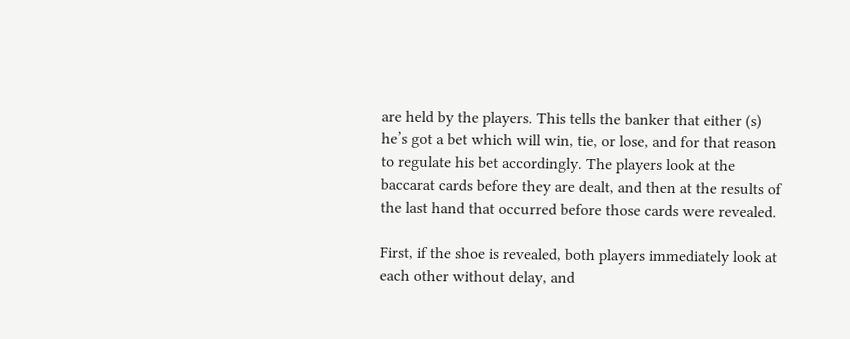are held by the players. This tells the banker that either (s) he’s got a bet which will win, tie, or lose, and for that reason to regulate his bet accordingly. The players look at the baccarat cards before they are dealt, and then at the results of the last hand that occurred before those cards were revealed.

First, if the shoe is revealed, both players immediately look at each other without delay, and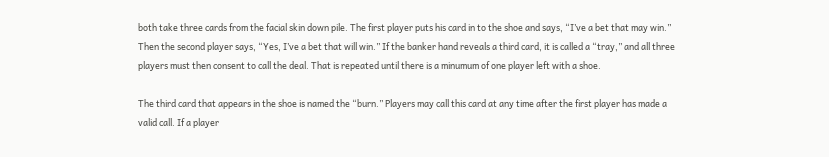both take three cards from the facial skin down pile. The first player puts his card in to the shoe and says, “I’ve a bet that may win.” Then the second player says, “Yes, I’ve a bet that will win.” If the banker hand reveals a third card, it is called a “tray,” and all three players must then consent to call the deal. That is repeated until there is a minumum of one player left with a shoe.

The third card that appears in the shoe is named the “burn.” Players may call this card at any time after the first player has made a valid call. If a player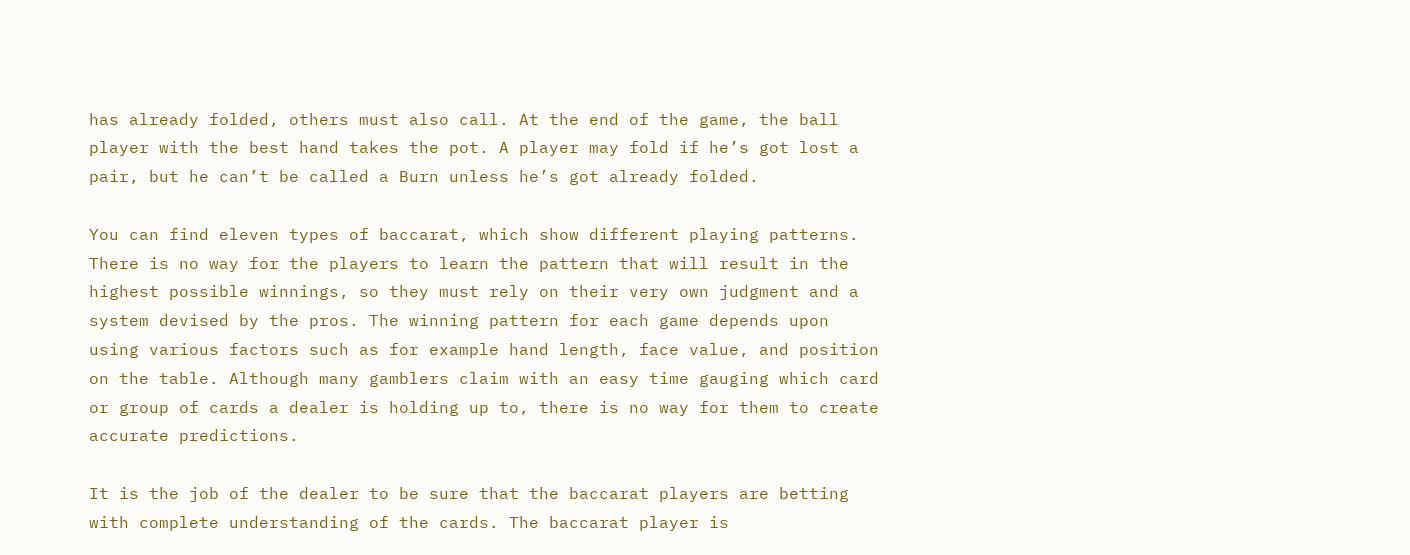has already folded, others must also call. At the end of the game, the ball player with the best hand takes the pot. A player may fold if he’s got lost a pair, but he can’t be called a Burn unless he’s got already folded.

You can find eleven types of baccarat, which show different playing patterns. There is no way for the players to learn the pattern that will result in the highest possible winnings, so they must rely on their very own judgment and a system devised by the pros. The winning pattern for each game depends upon using various factors such as for example hand length, face value, and position on the table. Although many gamblers claim with an easy time gauging which card or group of cards a dealer is holding up to, there is no way for them to create accurate predictions.

It is the job of the dealer to be sure that the baccarat players are betting with complete understanding of the cards. The baccarat player is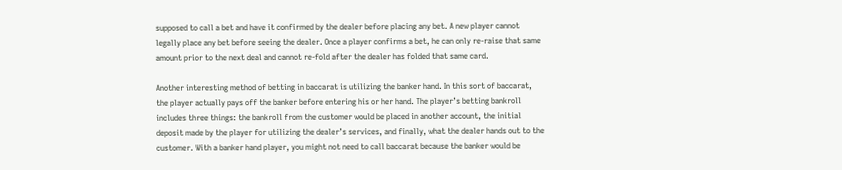supposed to call a bet and have it confirmed by the dealer before placing any bet. A new player cannot legally place any bet before seeing the dealer. Once a player confirms a bet, he can only re-raise that same amount prior to the next deal and cannot re-fold after the dealer has folded that same card.

Another interesting method of betting in baccarat is utilizing the banker hand. In this sort of baccarat, the player actually pays off the banker before entering his or her hand. The player’s betting bankroll includes three things: the bankroll from the customer would be placed in another account, the initial deposit made by the player for utilizing the dealer’s services, and finally, what the dealer hands out to the customer. With a banker hand player, you might not need to call baccarat because the banker would be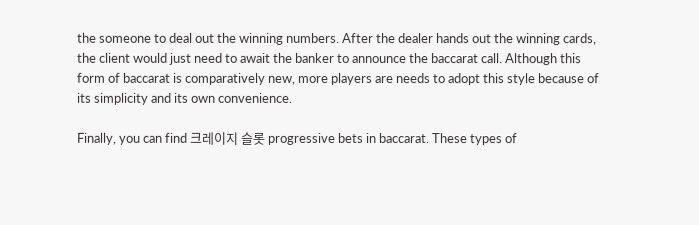the someone to deal out the winning numbers. After the dealer hands out the winning cards, the client would just need to await the banker to announce the baccarat call. Although this form of baccarat is comparatively new, more players are needs to adopt this style because of its simplicity and its own convenience.

Finally, you can find 크레이지 슬롯 progressive bets in baccarat. These types of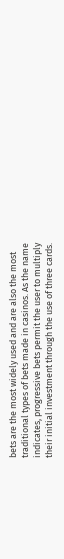bets are the most widely used and are also the most traditional types of bets made in casinos. As the name indicates, progressive bets permit the user to multiply their initial investment through the use of three cards.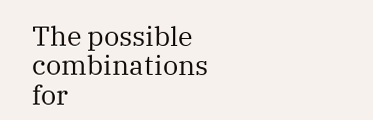The possible combinations for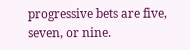progressive bets are five, seven, or nine.